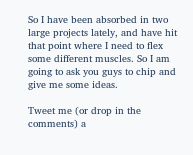So I have been absorbed in two large projects lately, and have hit that point where I need to flex some different muscles. So I am going to ask you guys to chip and give me some ideas.

Tweet me (or drop in the comments) a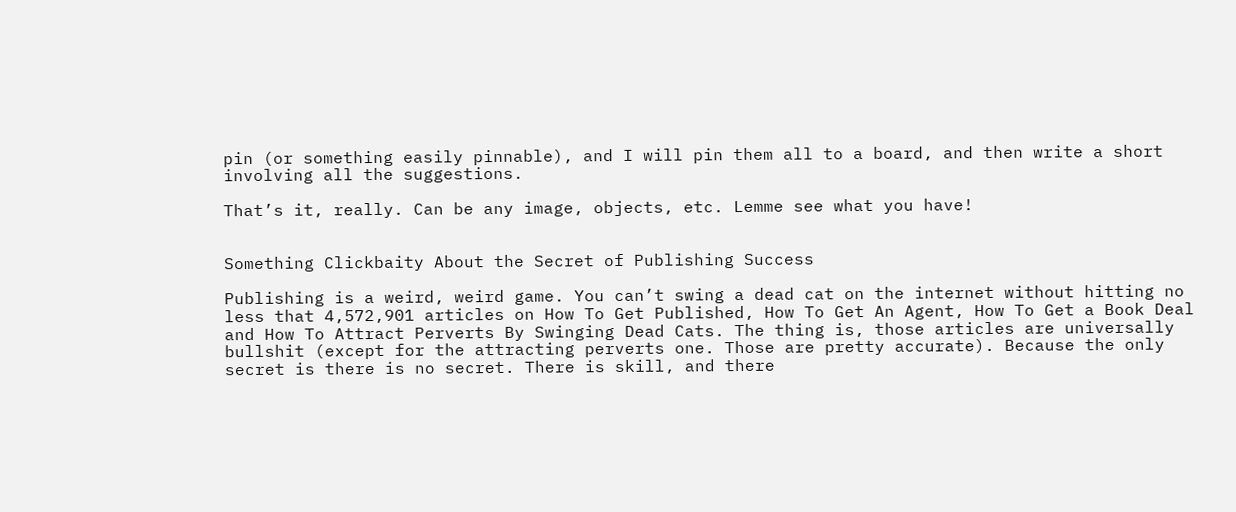pin (or something easily pinnable), and I will pin them all to a board, and then write a short involving all the suggestions.

That’s it, really. Can be any image, objects, etc. Lemme see what you have!


Something Clickbaity About the Secret of Publishing Success

Publishing is a weird, weird game. You can’t swing a dead cat on the internet without hitting no less that 4,572,901 articles on How To Get Published, How To Get An Agent, How To Get a Book Deal and How To Attract Perverts By Swinging Dead Cats. The thing is, those articles are universally bullshit (except for the attracting perverts one. Those are pretty accurate). Because the only secret is there is no secret. There is skill, and there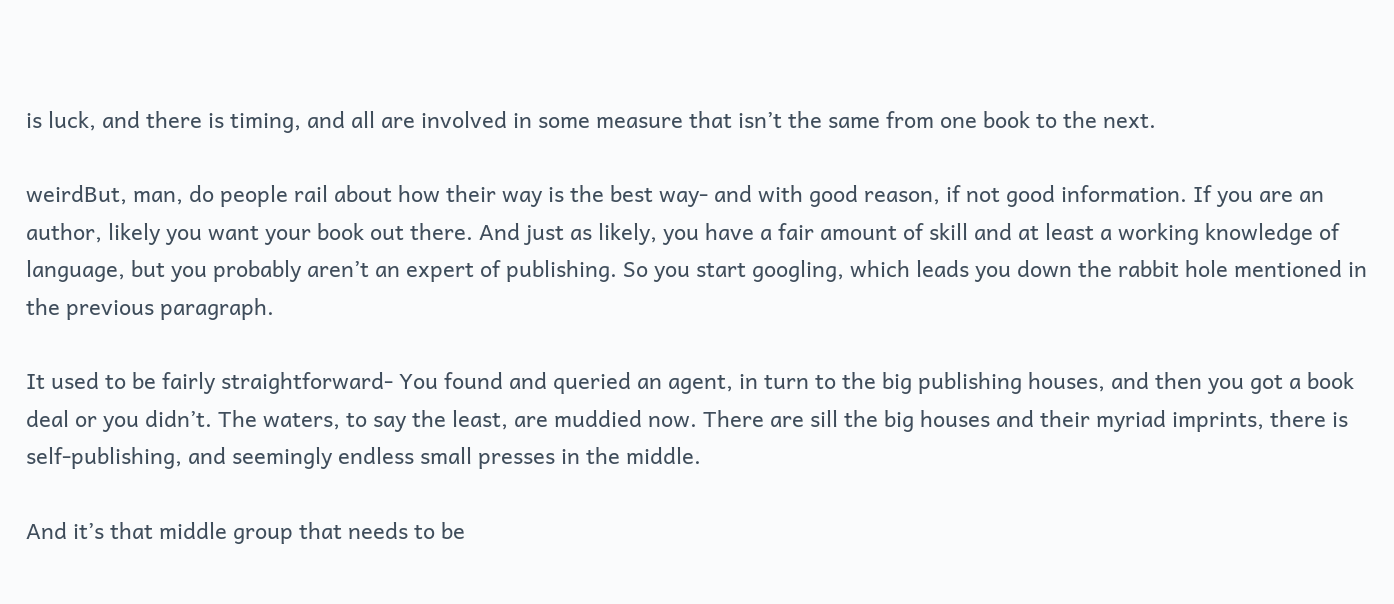is luck, and there is timing, and all are involved in some measure that isn’t the same from one book to the next.

weirdBut, man, do people rail about how their way is the best way- and with good reason, if not good information. If you are an author, likely you want your book out there. And just as likely, you have a fair amount of skill and at least a working knowledge of language, but you probably aren’t an expert of publishing. So you start googling, which leads you down the rabbit hole mentioned in the previous paragraph.

It used to be fairly straightforward- You found and queried an agent, in turn to the big publishing houses, and then you got a book deal or you didn’t. The waters, to say the least, are muddied now. There are sill the big houses and their myriad imprints, there is self-publishing, and seemingly endless small presses in the middle.

And it’s that middle group that needs to be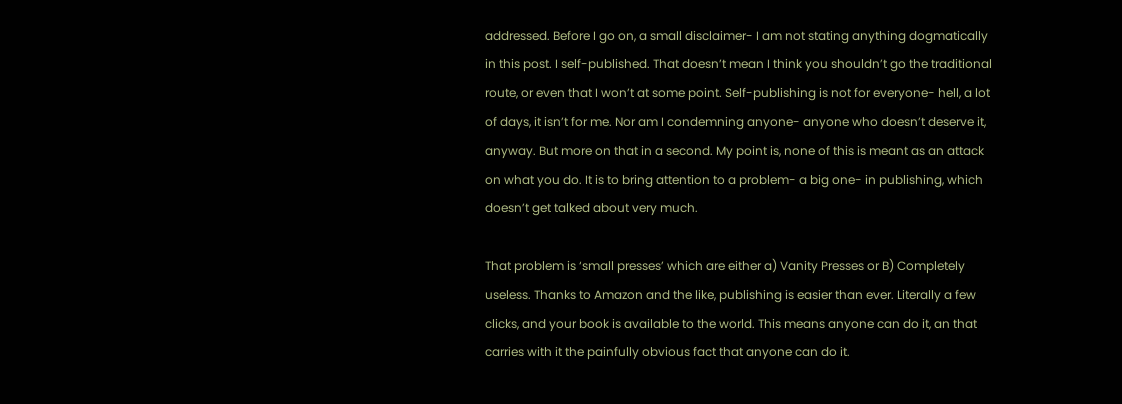addressed. Before I go on, a small disclaimer- I am not stating anything dogmatically in this post. I self-published. That doesn’t mean I think you shouldn’t go the traditional route, or even that I won’t at some point. Self-publishing is not for everyone- hell, a lot of days, it isn’t for me. Nor am I condemning anyone- anyone who doesn’t deserve it, anyway. But more on that in a second. My point is, none of this is meant as an attack on what you do. It is to bring attention to a problem- a big one- in publishing, which doesn’t get talked about very much.

That problem is ‘small presses’ which are either a) Vanity Presses or B) Completely useless. Thanks to Amazon and the like, publishing is easier than ever. Literally a few clicks, and your book is available to the world. This means anyone can do it, an that carries with it the painfully obvious fact that anyone can do it.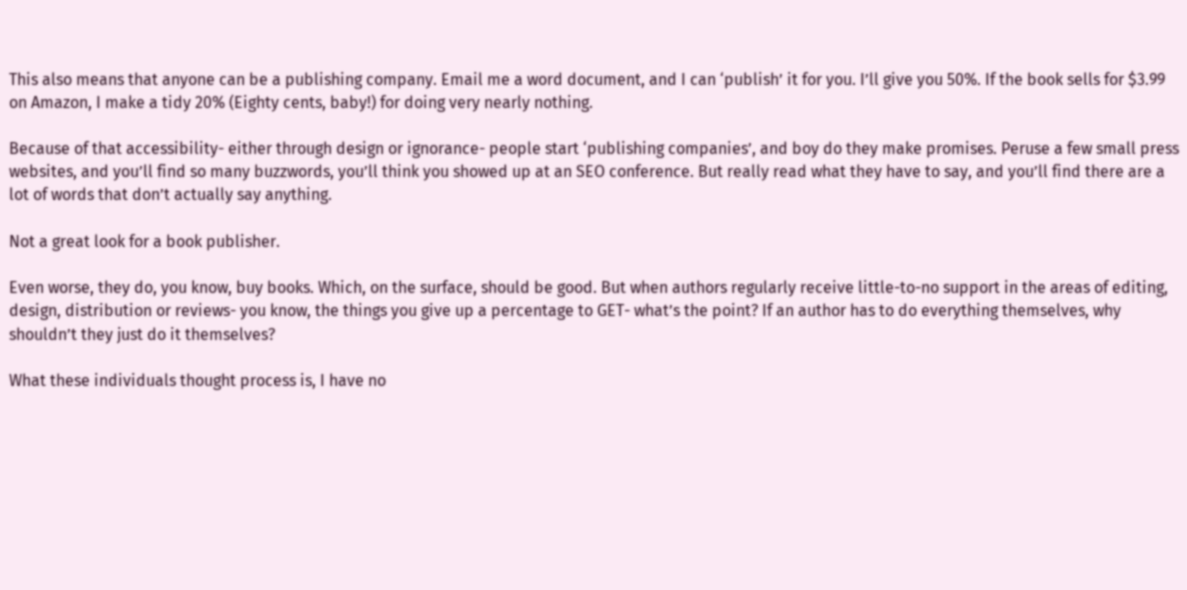This also means that anyone can be a publishing company. Email me a word document, and I can ‘publish’ it for you. I’ll give you 50%. If the book sells for $3.99 on Amazon, I make a tidy 20% (Eighty cents, baby!) for doing very nearly nothing.

Because of that accessibility- either through design or ignorance- people start ‘publishing companies’, and boy do they make promises. Peruse a few small press websites, and you’ll find so many buzzwords, you’ll think you showed up at an SEO conference. But really read what they have to say, and you’ll find there are a lot of words that don’t actually say anything.

Not a great look for a book publisher.

Even worse, they do, you know, buy books. Which, on the surface, should be good. But when authors regularly receive little-to-no support in the areas of editing, design, distribution or reviews- you know, the things you give up a percentage to GET- what’s the point? If an author has to do everything themselves, why shouldn’t they just do it themselves?

What these individuals thought process is, I have no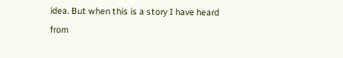idea. But when this is a story I have heard from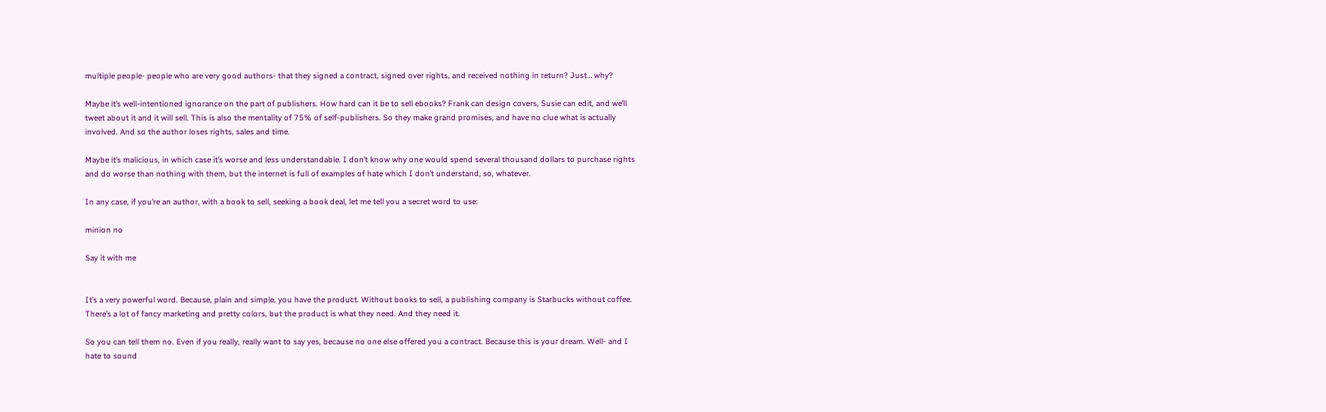multiple people- people who are very good authors- that they signed a contract, signed over rights, and received nothing in return? Just… why?

Maybe it’s well-intentioned ignorance on the part of publishers. How hard can it be to sell ebooks? Frank can design covers, Susie can edit, and we’ll tweet about it and it will sell. This is also the mentality of 75% of self-publishers. So they make grand promises, and have no clue what is actually involved. And so the author loses rights, sales and time.

Maybe it’s malicious, in which case it’s worse and less understandable. I don’t know why one would spend several thousand dollars to purchase rights and do worse than nothing with them, but the internet is full of examples of hate which I don’t understand, so, whatever.

In any case, if you’re an author, with a book to sell, seeking a book deal, let me tell you a secret word to use:

minion no

Say it with me


It’s a very powerful word. Because, plain and simple, you have the product. Without books to sell, a publishing company is Starbucks without coffee. There’s a lot of fancy marketing and pretty colors, but the product is what they need. And they need it.

So you can tell them no. Even if you really, really want to say yes, because no one else offered you a contract. Because this is your dream. Well- and I hate to sound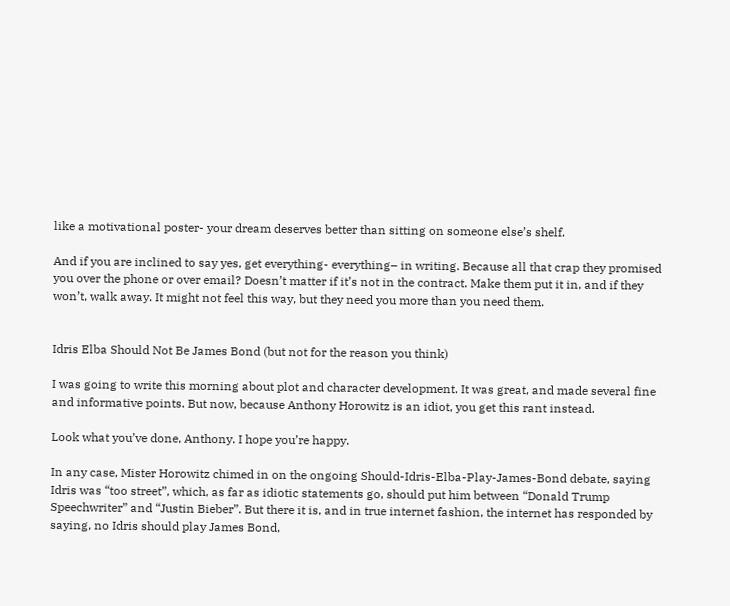like a motivational poster- your dream deserves better than sitting on someone else’s shelf.

And if you are inclined to say yes, get everything- everything– in writing. Because all that crap they promised you over the phone or over email? Doesn’t matter if it’s not in the contract. Make them put it in, and if they won’t, walk away. It might not feel this way, but they need you more than you need them.


Idris Elba Should Not Be James Bond (but not for the reason you think)

I was going to write this morning about plot and character development. It was great, and made several fine and informative points. But now, because Anthony Horowitz is an idiot, you get this rant instead.

Look what you’ve done, Anthony. I hope you’re happy.

In any case, Mister Horowitz chimed in on the ongoing Should-Idris-Elba-Play-James-Bond debate, saying Idris was “too street”, which, as far as idiotic statements go, should put him between “Donald Trump Speechwriter” and “Justin Bieber”. But there it is, and in true internet fashion, the internet has responded by saying, no Idris should play James Bond,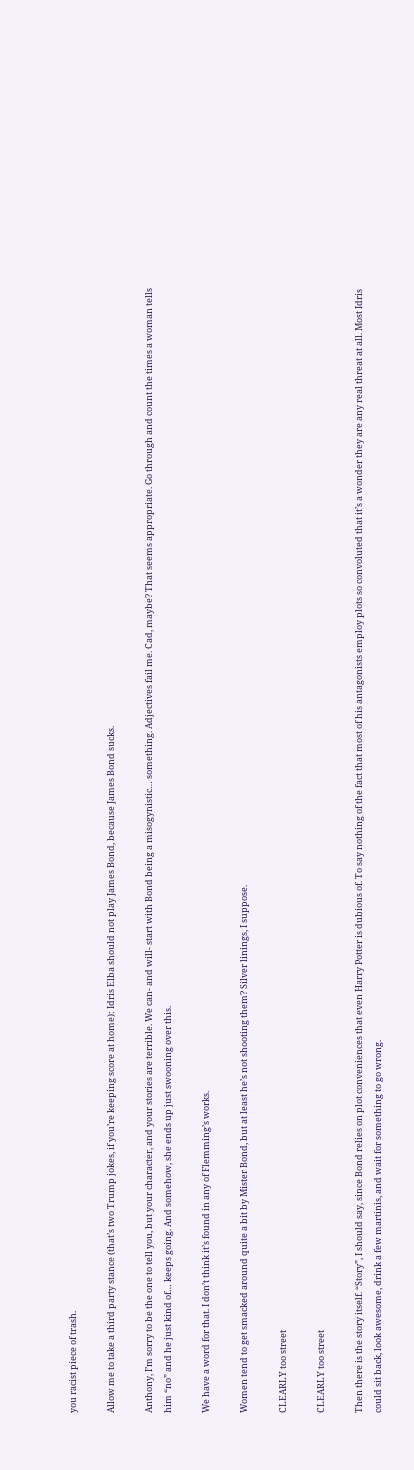you racist piece of trash.

Allow me to take a third party stance (that’s two Trump jokes, if you’re keeping score at home): Idris Elba should not play James Bond, because James Bond sucks.

Anthony, I’m sorry to be the one to tell you, but your character, and your stories are terrible. We can- and will- start with Bond being a misogynistic… something. Adjectives fail me. Cad, maybe? That seems appropriate. Go through and count the times a woman tells him “no” and he just kind of… keeps going. And somehow, she ends up just swooning over this.

We have a word for that. I don’t think it’s found in any of Flemming’s works.

Women tend to get smacked around quite a bit by Mister Bond, but at least he’s not shooting them? Silver linings, I suppose.

CLEARLY too street

CLEARLY too street

Then there is the story itself. “Story”, I should say, since Bond relies on plot conveniences that even Harry Potter is dubious of. To say nothing of the fact that most of his antagonists employ plots so convoluted that it’s a wonder they are any real threat at all. Most Idris could sit back, look awesome, drink a few martinis, and wait for something to go wrong.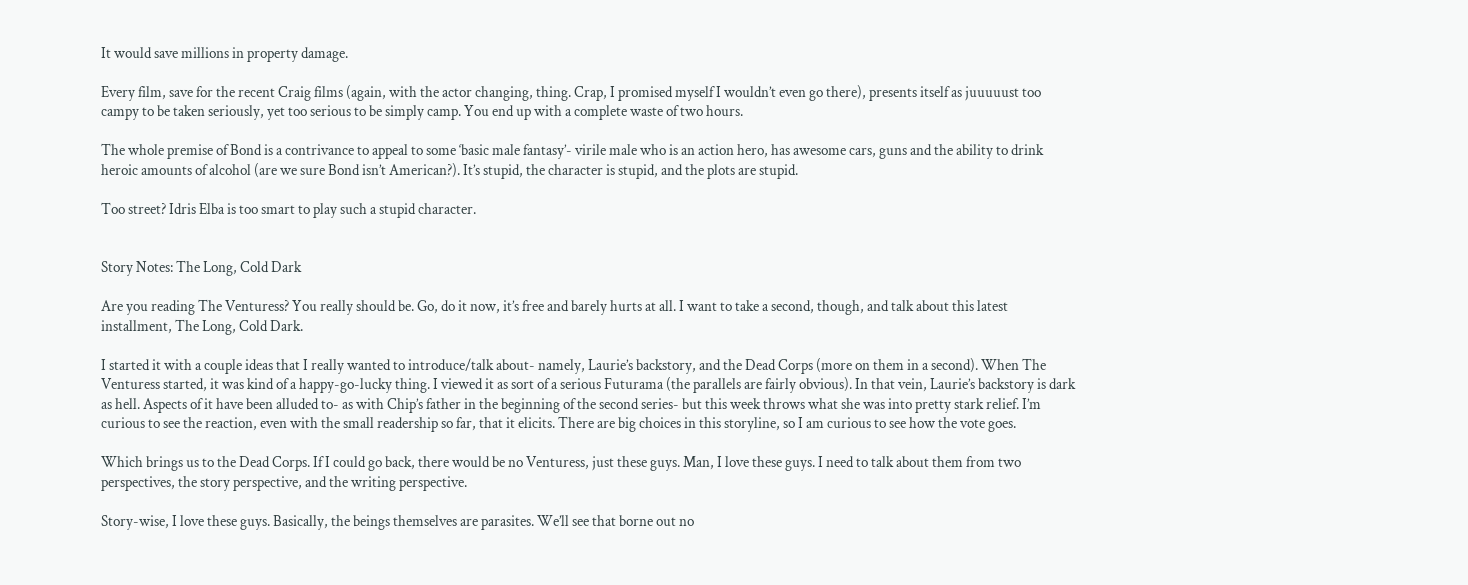It would save millions in property damage.

Every film, save for the recent Craig films (again, with the actor changing, thing. Crap, I promised myself I wouldn’t even go there), presents itself as juuuuust too campy to be taken seriously, yet too serious to be simply camp. You end up with a complete waste of two hours.

The whole premise of Bond is a contrivance to appeal to some ‘basic male fantasy’- virile male who is an action hero, has awesome cars, guns and the ability to drink heroic amounts of alcohol (are we sure Bond isn’t American?). It’s stupid, the character is stupid, and the plots are stupid.

Too street? Idris Elba is too smart to play such a stupid character.


Story Notes: The Long, Cold Dark

Are you reading The Venturess? You really should be. Go, do it now, it’s free and barely hurts at all. I want to take a second, though, and talk about this latest installment, The Long, Cold Dark.

I started it with a couple ideas that I really wanted to introduce/talk about- namely, Laurie’s backstory, and the Dead Corps (more on them in a second). When The Venturess started, it was kind of a happy-go-lucky thing. I viewed it as sort of a serious Futurama (the parallels are fairly obvious). In that vein, Laurie’s backstory is dark as hell. Aspects of it have been alluded to- as with Chip’s father in the beginning of the second series- but this week throws what she was into pretty stark relief. I’m curious to see the reaction, even with the small readership so far, that it elicits. There are big choices in this storyline, so I am curious to see how the vote goes.

Which brings us to the Dead Corps. If I could go back, there would be no Venturess, just these guys. Man, I love these guys. I need to talk about them from two perspectives, the story perspective, and the writing perspective.

Story-wise, I love these guys. Basically, the beings themselves are parasites. We’ll see that borne out no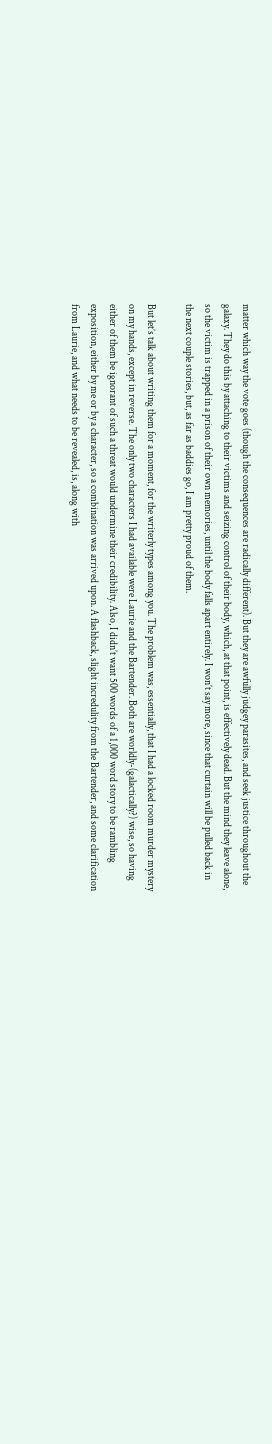matter which way the vote goes (though the consequences are radically different). But they are awfully judgey parasites, and seek justice throughout the galaxy. They do this by attaching to their victims and seizing control of their body, which, at that point, is effectively dead. But the mind they leave alone, so the victim is trapped in a prison of their own memories, until the body falls apart entirely. I won’t say more, since that curtain will be pulled back in the next couple stories, but, as far as baddies go, I am pretty proud of them.

But let’s talk about writing them for a moment, for the writerly types among you. The problem was, essentially, that I had a locked room murder mystery on my hands, except in reverse. The only two characters I had available were Laurie and the Bartender. Both are worldly-(galactically?) wise, so having either of them be ignorant of such a threat would undermine their credibility. Also, I didn’t want 500 words of a 1,000 word story to be rambling exposition, either by me or by a character, so a combination was arrived upon. A flashback, slight incredulity from the Bartender, and some clarification from Laurie, and what needs to be revealed, is, along with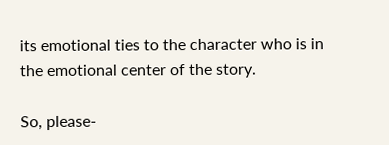its emotional ties to the character who is in the emotional center of the story.

So, please-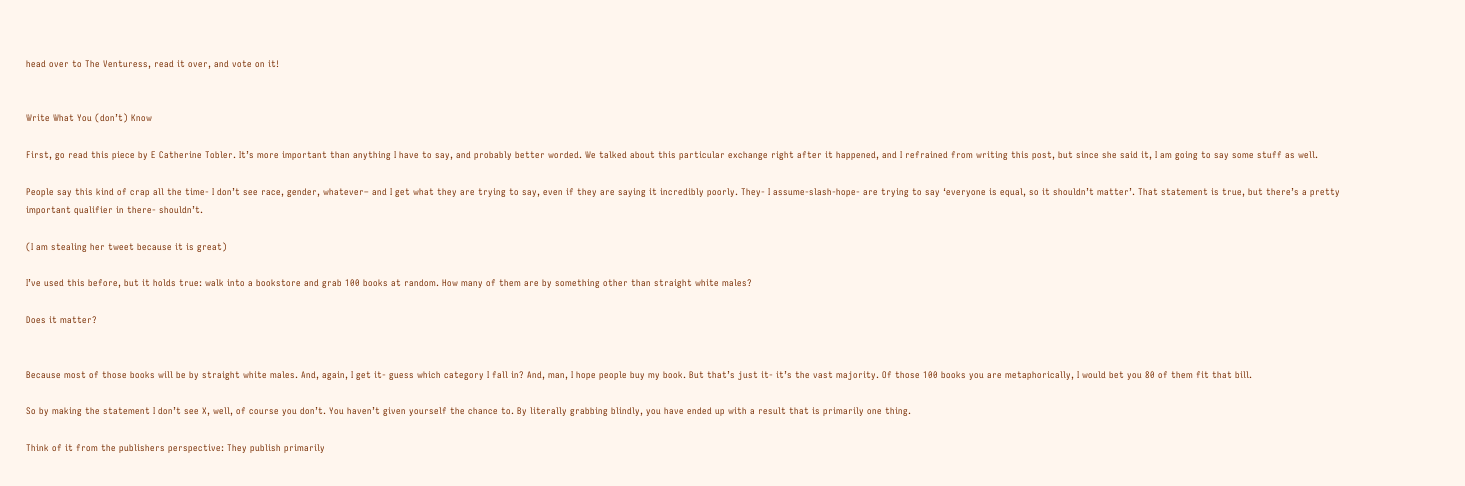head over to The Venturess, read it over, and vote on it!


Write What You (don’t) Know

First, go read this piece by E Catherine Tobler. It’s more important than anything I have to say, and probably better worded. We talked about this particular exchange right after it happened, and I refrained from writing this post, but since she said it, I am going to say some stuff as well.

People say this kind of crap all the time- I don’t see race, gender, whatever– and I get what they are trying to say, even if they are saying it incredibly poorly. They- I assume-slash-hope- are trying to say ‘everyone is equal, so it shouldn’t matter’. That statement is true, but there’s a pretty important qualifier in there- shouldn’t.

(I am stealing her tweet because it is great)

I’ve used this before, but it holds true: walk into a bookstore and grab 100 books at random. How many of them are by something other than straight white males?

Does it matter?


Because most of those books will be by straight white males. And, again, I get it- guess which category I fall in? And, man, I hope people buy my book. But that’s just it- it’s the vast majority. Of those 100 books you are metaphorically, I would bet you 80 of them fit that bill.

So by making the statement I don’t see X, well, of course you don’t. You haven’t given yourself the chance to. By literally grabbing blindly, you have ended up with a result that is primarily one thing.

Think of it from the publishers perspective: They publish primarily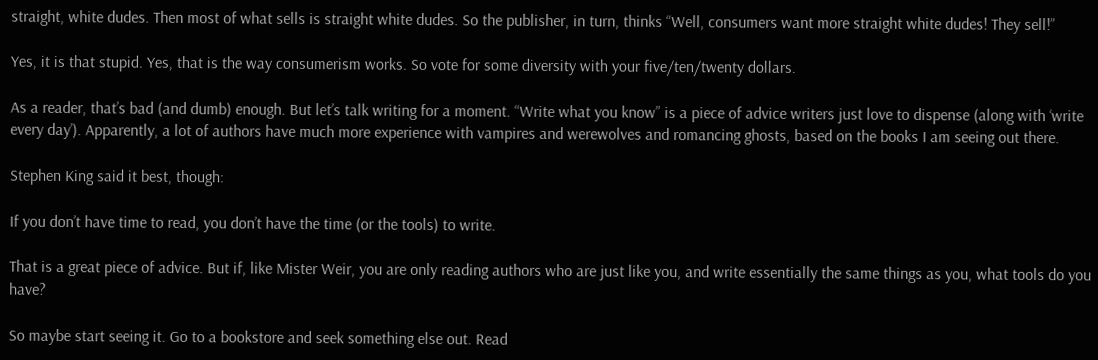straight, white dudes. Then most of what sells is straight white dudes. So the publisher, in turn, thinks “Well, consumers want more straight white dudes! They sell!”

Yes, it is that stupid. Yes, that is the way consumerism works. So vote for some diversity with your five/ten/twenty dollars.

As a reader, that’s bad (and dumb) enough. But let’s talk writing for a moment. “Write what you know” is a piece of advice writers just love to dispense (along with ‘write every day’). Apparently, a lot of authors have much more experience with vampires and werewolves and romancing ghosts, based on the books I am seeing out there.

Stephen King said it best, though:

If you don’t have time to read, you don’t have the time (or the tools) to write.

That is a great piece of advice. But if, like Mister Weir, you are only reading authors who are just like you, and write essentially the same things as you, what tools do you have?

So maybe start seeing it. Go to a bookstore and seek something else out. Read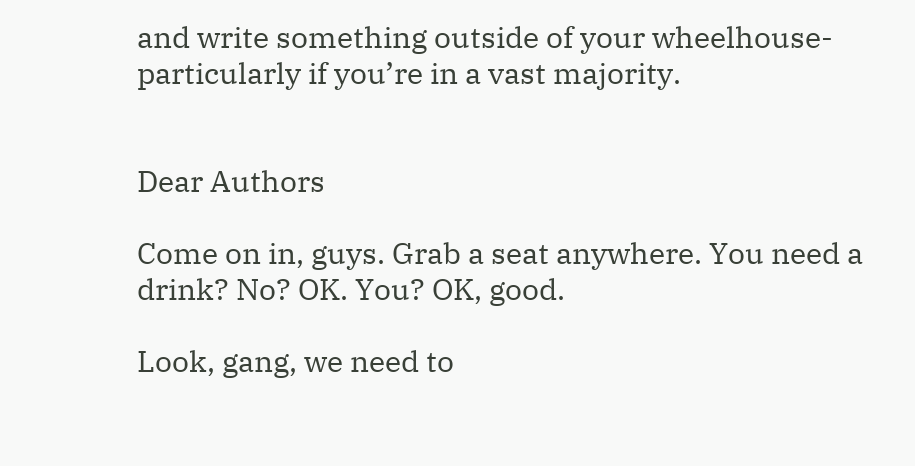and write something outside of your wheelhouse- particularly if you’re in a vast majority.


Dear Authors

Come on in, guys. Grab a seat anywhere. You need a drink? No? OK. You? OK, good.

Look, gang, we need to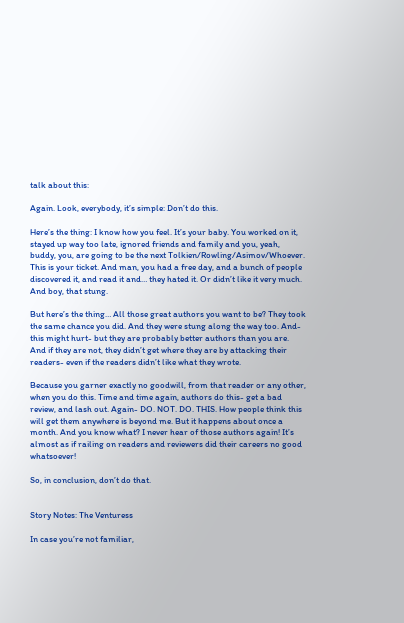talk about this:

Again. Look, everybody, it’s simple: Don’t do this.

Here’s the thing: I know how you feel. It’s your baby. You worked on it, stayed up way too late, ignored friends and family and you, yeah, buddy, you, are going to be the next Tolkien/Rowling/Asimov/Whoever. This is your ticket. And man, you had a free day, and a bunch of people discovered it, and read it and… they hated it. Or didn’t like it very much. And boy, that stung.

But here’s the thing… All those great authors you want to be? They took the same chance you did. And they were stung along the way too. And- this might hurt- but they are probably better authors than you are. And if they are not, they didn’t get where they are by attacking their readers- even if the readers didn’t like what they wrote.

Because you garner exactly no goodwill, from that reader or any other, when you do this. Time and time again, authors do this- get a bad review, and lash out. Again- DO. NOT. DO. THIS. How people think this will get them anywhere is beyond me. But it happens about once a month. And you know what? I never hear of those authors again! It’s almost as if railing on readers and reviewers did their careers no good whatsoever!

So, in conclusion, don’t do that.


Story Notes: The Venturess

In case you’re not familiar,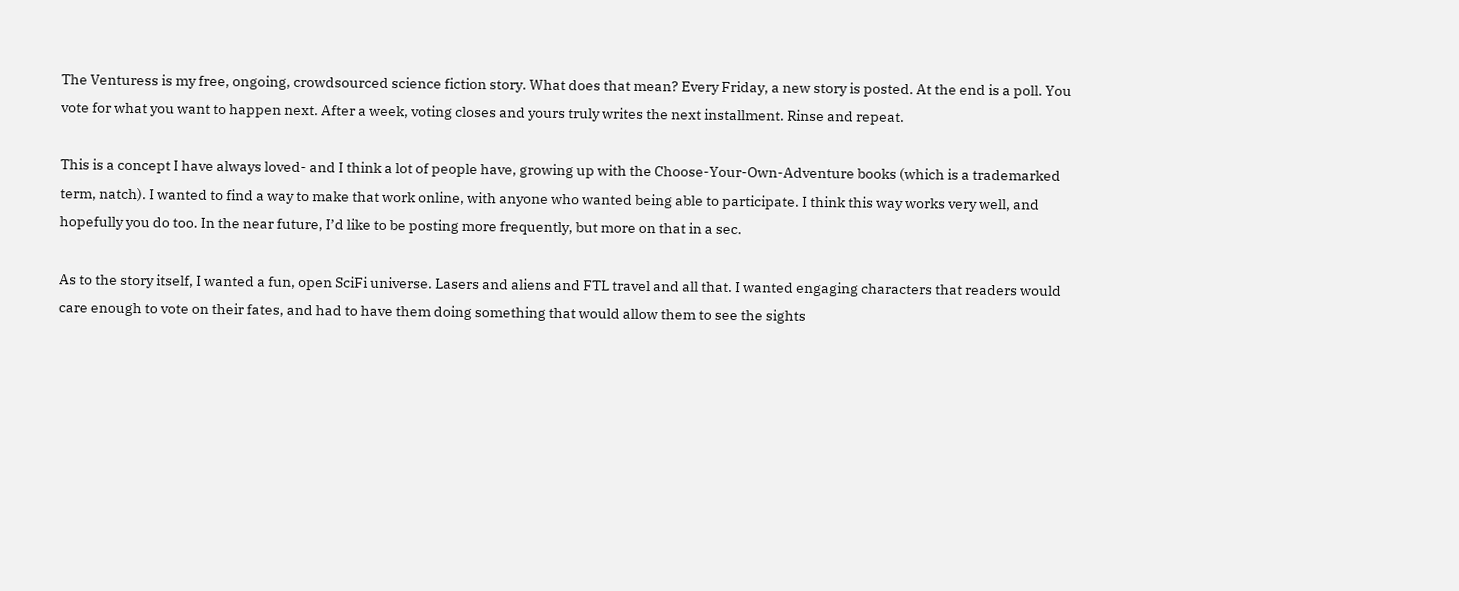The Venturess is my free, ongoing, crowdsourced science fiction story. What does that mean? Every Friday, a new story is posted. At the end is a poll. You vote for what you want to happen next. After a week, voting closes and yours truly writes the next installment. Rinse and repeat.

This is a concept I have always loved- and I think a lot of people have, growing up with the Choose-Your-Own-Adventure books (which is a trademarked term, natch). I wanted to find a way to make that work online, with anyone who wanted being able to participate. I think this way works very well, and hopefully you do too. In the near future, I’d like to be posting more frequently, but more on that in a sec.

As to the story itself, I wanted a fun, open SciFi universe. Lasers and aliens and FTL travel and all that. I wanted engaging characters that readers would care enough to vote on their fates, and had to have them doing something that would allow them to see the sights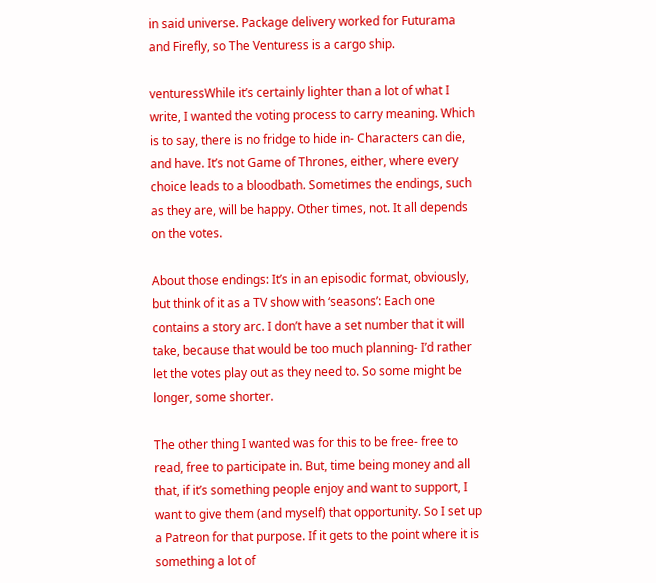in said universe. Package delivery worked for Futurama and Firefly, so The Venturess is a cargo ship.

venturessWhile it’s certainly lighter than a lot of what I write, I wanted the voting process to carry meaning. Which is to say, there is no fridge to hide in- Characters can die, and have. It’s not Game of Thrones, either, where every choice leads to a bloodbath. Sometimes the endings, such as they are, will be happy. Other times, not. It all depends on the votes.

About those endings: It’s in an episodic format, obviously, but think of it as a TV show with ‘seasons’: Each one contains a story arc. I don’t have a set number that it will take, because that would be too much planning- I’d rather let the votes play out as they need to. So some might be longer, some shorter.

The other thing I wanted was for this to be free- free to read, free to participate in. But, time being money and all that, if it’s something people enjoy and want to support, I want to give them (and myself) that opportunity. So I set up a Patreon for that purpose. If it gets to the point where it is something a lot of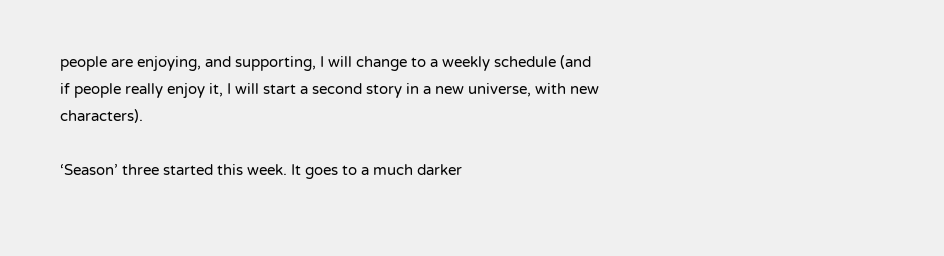people are enjoying, and supporting, I will change to a weekly schedule (and if people really enjoy it, I will start a second story in a new universe, with new characters).

‘Season’ three started this week. It goes to a much darker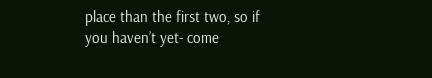place than the first two, so if you haven’t yet- come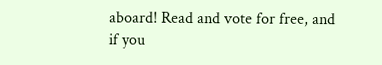aboard! Read and vote for free, and if you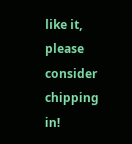like it, please consider chipping in!